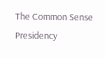The Common Sense Presidency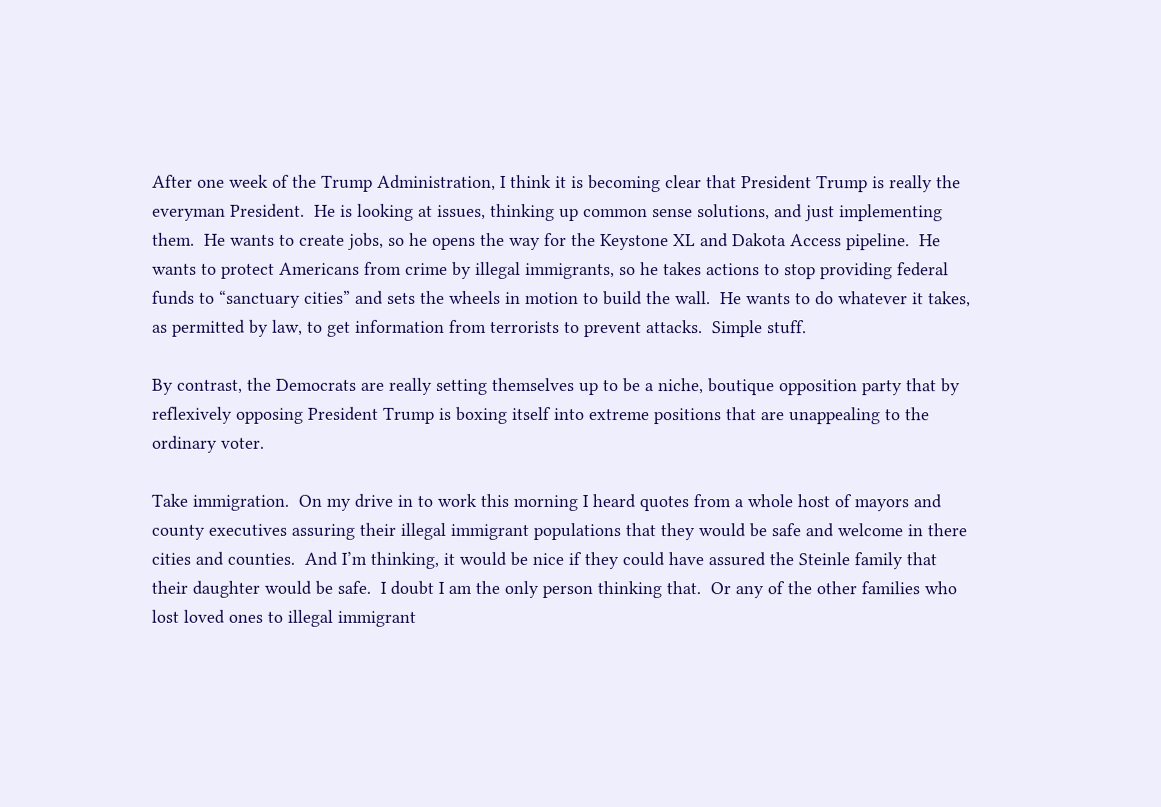After one week of the Trump Administration, I think it is becoming clear that President Trump is really the everyman President.  He is looking at issues, thinking up common sense solutions, and just implementing them.  He wants to create jobs, so he opens the way for the Keystone XL and Dakota Access pipeline.  He wants to protect Americans from crime by illegal immigrants, so he takes actions to stop providing federal funds to “sanctuary cities” and sets the wheels in motion to build the wall.  He wants to do whatever it takes, as permitted by law, to get information from terrorists to prevent attacks.  Simple stuff.

By contrast, the Democrats are really setting themselves up to be a niche, boutique opposition party that by reflexively opposing President Trump is boxing itself into extreme positions that are unappealing to the ordinary voter.

Take immigration.  On my drive in to work this morning I heard quotes from a whole host of mayors and county executives assuring their illegal immigrant populations that they would be safe and welcome in there cities and counties.  And I’m thinking, it would be nice if they could have assured the Steinle family that their daughter would be safe.  I doubt I am the only person thinking that.  Or any of the other families who lost loved ones to illegal immigrant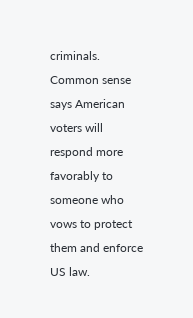criminals.  Common sense says American voters will respond more favorably to someone who vows to protect them and enforce US law.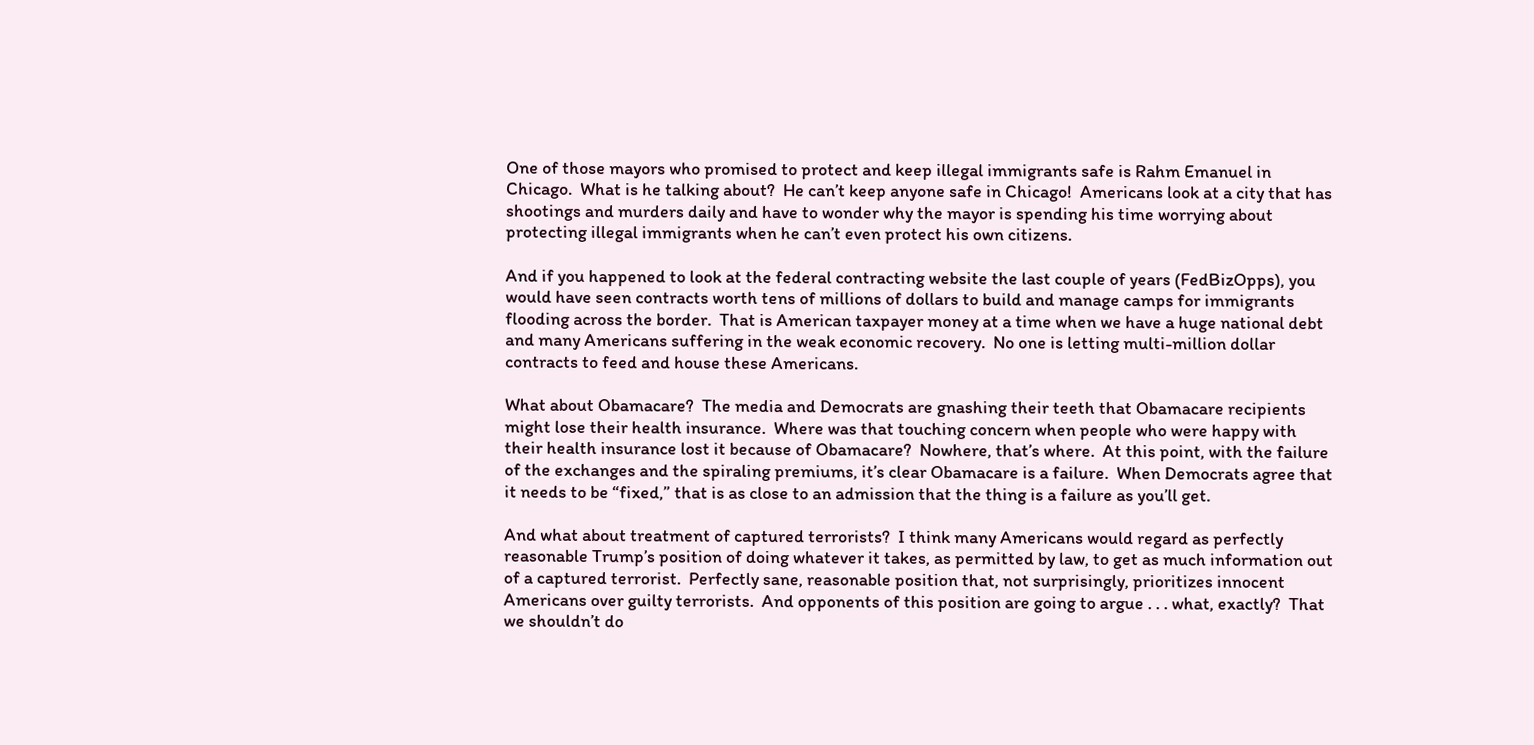One of those mayors who promised to protect and keep illegal immigrants safe is Rahm Emanuel in Chicago.  What is he talking about?  He can’t keep anyone safe in Chicago!  Americans look at a city that has shootings and murders daily and have to wonder why the mayor is spending his time worrying about protecting illegal immigrants when he can’t even protect his own citizens.

And if you happened to look at the federal contracting website the last couple of years (FedBizOpps), you would have seen contracts worth tens of millions of dollars to build and manage camps for immigrants flooding across the border.  That is American taxpayer money at a time when we have a huge national debt and many Americans suffering in the weak economic recovery.  No one is letting multi-million dollar contracts to feed and house these Americans.

What about Obamacare?  The media and Democrats are gnashing their teeth that Obamacare recipients might lose their health insurance.  Where was that touching concern when people who were happy with their health insurance lost it because of Obamacare?  Nowhere, that’s where.  At this point, with the failure of the exchanges and the spiraling premiums, it’s clear Obamacare is a failure.  When Democrats agree that it needs to be “fixed,” that is as close to an admission that the thing is a failure as you’ll get.

And what about treatment of captured terrorists?  I think many Americans would regard as perfectly reasonable Trump’s position of doing whatever it takes, as permitted by law, to get as much information out of a captured terrorist.  Perfectly sane, reasonable position that, not surprisingly, prioritizes innocent Americans over guilty terrorists.  And opponents of this position are going to argue . . . what, exactly?  That we shouldn’t do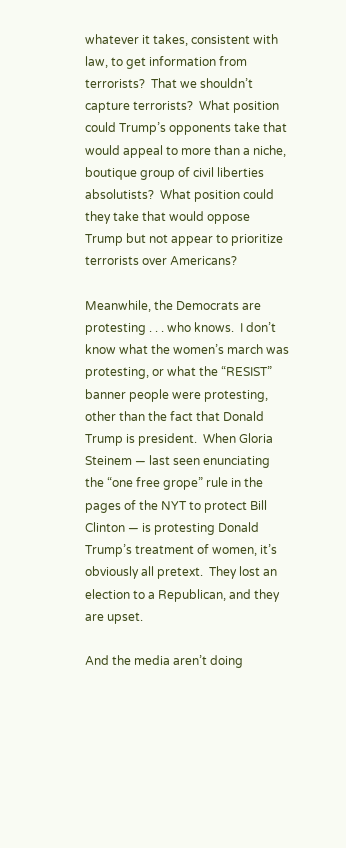whatever it takes, consistent with law, to get information from terrorists?  That we shouldn’t capture terrorists?  What position could Trump’s opponents take that would appeal to more than a niche, boutique group of civil liberties absolutists?  What position could they take that would oppose Trump but not appear to prioritize terrorists over Americans?

Meanwhile, the Democrats are protesting . . . who knows.  I don’t know what the women’s march was protesting, or what the “RESIST” banner people were protesting, other than the fact that Donald Trump is president.  When Gloria Steinem — last seen enunciating the “one free grope” rule in the pages of the NYT to protect Bill Clinton — is protesting Donald Trump’s treatment of women, it’s obviously all pretext.  They lost an election to a Republican, and they are upset.

And the media aren’t doing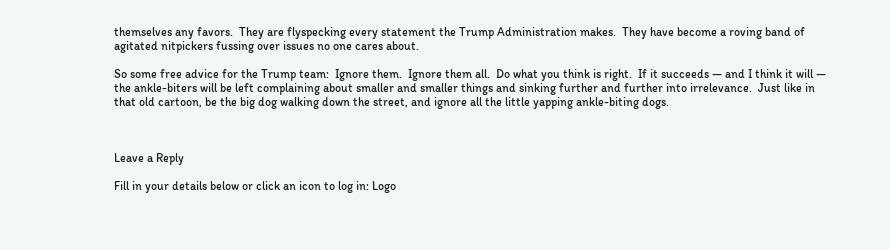themselves any favors.  They are flyspecking every statement the Trump Administration makes.  They have become a roving band of agitated nitpickers fussing over issues no one cares about.

So some free advice for the Trump team:  Ignore them.  Ignore them all.  Do what you think is right.  If it succeeds — and I think it will — the ankle-biters will be left complaining about smaller and smaller things and sinking further and further into irrelevance.  Just like in that old cartoon, be the big dog walking down the street, and ignore all the little yapping ankle-biting dogs.



Leave a Reply

Fill in your details below or click an icon to log in: Logo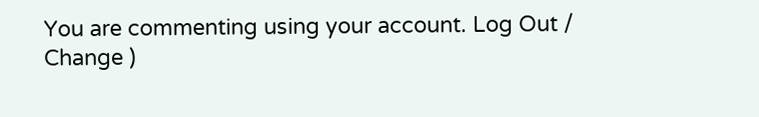You are commenting using your account. Log Out /  Change )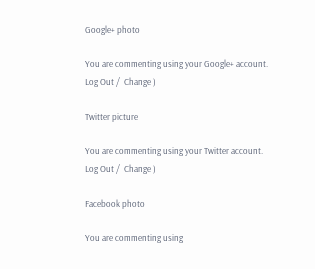Google+ photo

You are commenting using your Google+ account. Log Out /  Change )

Twitter picture

You are commenting using your Twitter account. Log Out /  Change )

Facebook photo

You are commenting using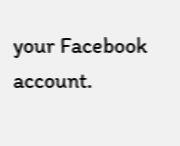your Facebook account.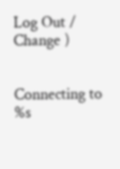Log Out /  Change )


Connecting to %s